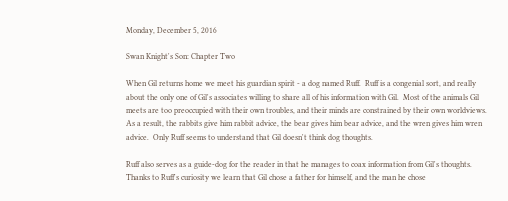Monday, December 5, 2016

Swan Knight's Son: Chapter Two

When Gil returns home we meet his guardian spirit - a dog named Ruff.  Ruff is a congenial sort, and really about the only one of Gil's associates willing to share all of his information with Gil.  Most of the animals Gil meets are too preoccupied with their own troubles, and their minds are constrained by their own worldviews.  As a result, the rabbits give him rabbit advice, the bear gives him bear advice, and the wren gives him wren advice.  Only Ruff seems to understand that Gil doesn't think dog thoughts.

Ruff also serves as a guide-dog for the reader in that he manages to coax information from Gil's thoughts.  Thanks to Ruff's curiosity we learn that Gil chose a father for himself, and the man he chose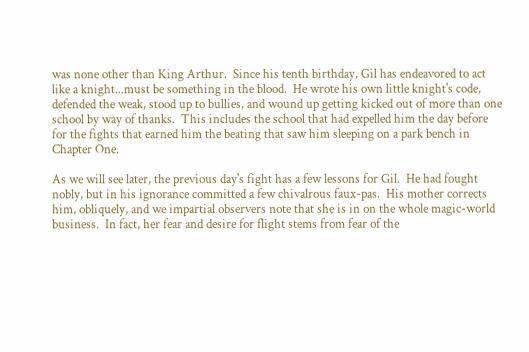was none other than King Arthur.  Since his tenth birthday, Gil has endeavored to act like a knight...must be something in the blood.  He wrote his own little knight's code, defended the weak, stood up to bullies, and wound up getting kicked out of more than one school by way of thanks.  This includes the school that had expelled him the day before for the fights that earned him the beating that saw him sleeping on a park bench in Chapter One.

As we will see later, the previous day's fight has a few lessons for Gil.  He had fought nobly, but in his ignorance committed a few chivalrous faux-pas.  His mother corrects him, obliquely, and we impartial observers note that she is in on the whole magic-world business.  In fact, her fear and desire for flight stems from fear of the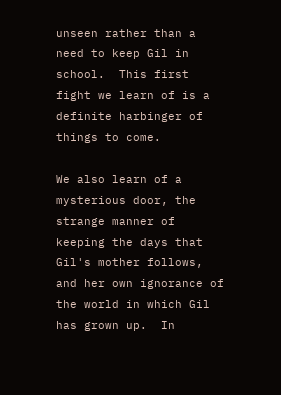unseen rather than a need to keep Gil in school.  This first fight we learn of is a definite harbinger of things to come.

We also learn of a mysterious door, the strange manner of keeping the days that Gil's mother follows, and her own ignorance of the world in which Gil has grown up.  In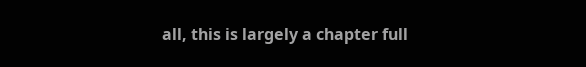all, this is largely a chapter full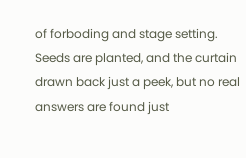of forboding and stage setting.  Seeds are planted, and the curtain drawn back just a peek, but no real answers are found just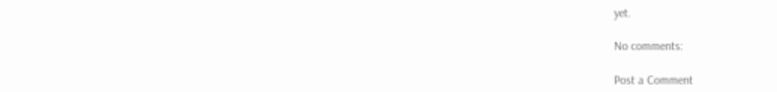yet.

No comments:

Post a Comment